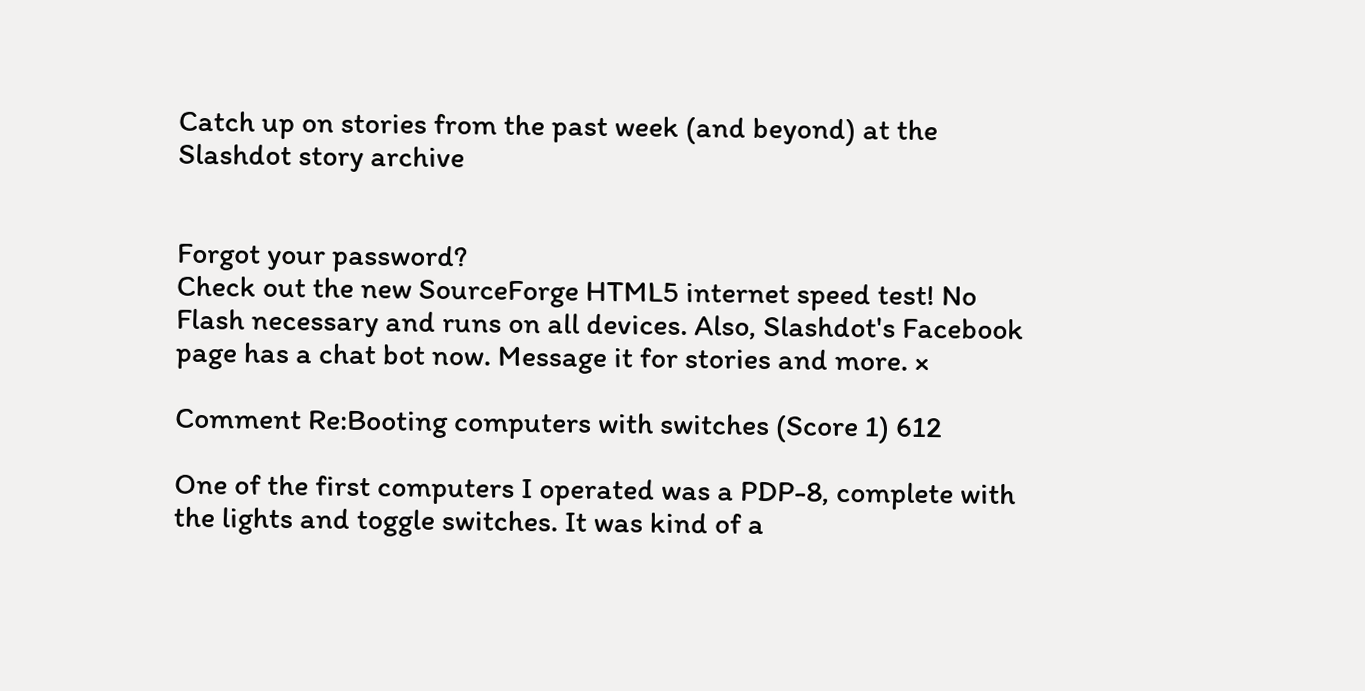Catch up on stories from the past week (and beyond) at the Slashdot story archive


Forgot your password?
Check out the new SourceForge HTML5 internet speed test! No Flash necessary and runs on all devices. Also, Slashdot's Facebook page has a chat bot now. Message it for stories and more. ×

Comment Re:Booting computers with switches (Score 1) 612

One of the first computers I operated was a PDP-8, complete with the lights and toggle switches. It was kind of a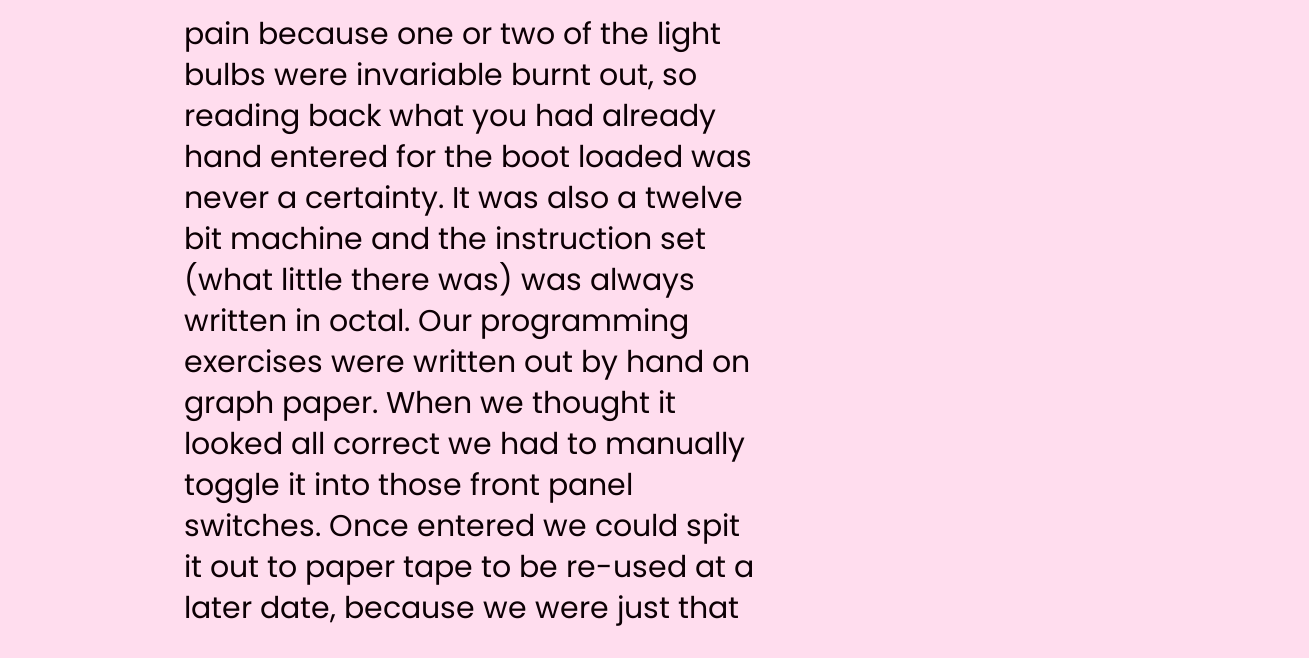pain because one or two of the light bulbs were invariable burnt out, so reading back what you had already hand entered for the boot loaded was never a certainty. It was also a twelve bit machine and the instruction set (what little there was) was always written in octal. Our programming exercises were written out by hand on graph paper. When we thought it looked all correct we had to manually toggle it into those front panel switches. Once entered we could spit it out to paper tape to be re-used at a later date, because we were just that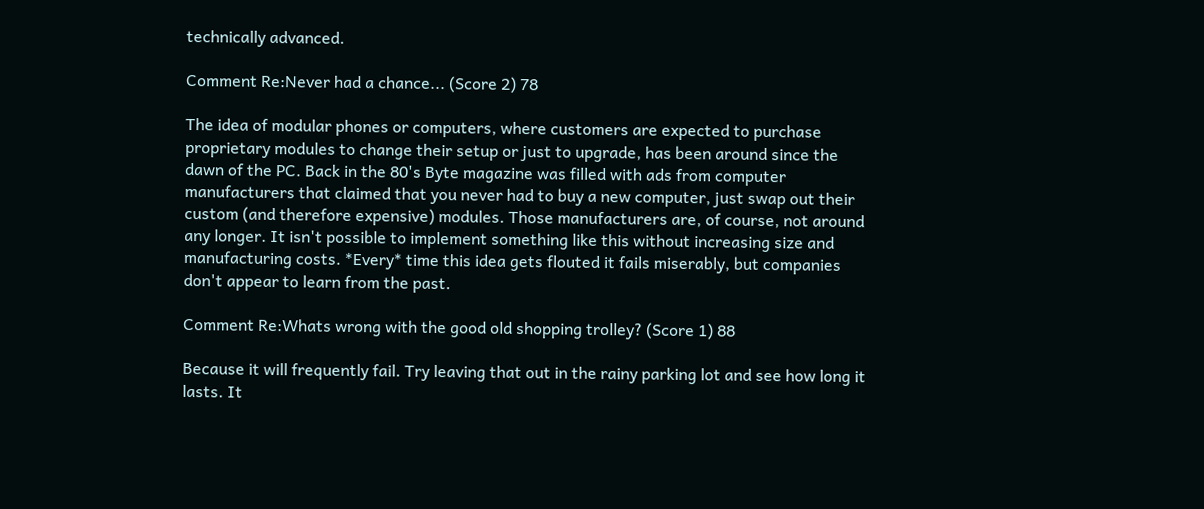technically advanced.

Comment Re:Never had a chance... (Score 2) 78

The idea of modular phones or computers, where customers are expected to purchase proprietary modules to change their setup or just to upgrade, has been around since the dawn of the PC. Back in the 80's Byte magazine was filled with ads from computer manufacturers that claimed that you never had to buy a new computer, just swap out their custom (and therefore expensive) modules. Those manufacturers are, of course, not around any longer. It isn't possible to implement something like this without increasing size and manufacturing costs. *Every* time this idea gets flouted it fails miserably, but companies don't appear to learn from the past.

Comment Re:Whats wrong with the good old shopping trolley? (Score 1) 88

Because it will frequently fail. Try leaving that out in the rainy parking lot and see how long it lasts. It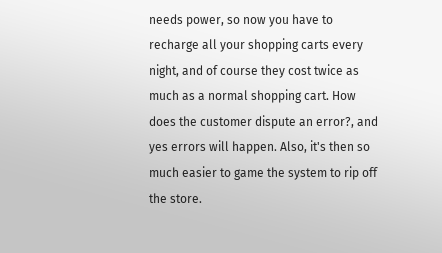needs power, so now you have to recharge all your shopping carts every night, and of course they cost twice as much as a normal shopping cart. How does the customer dispute an error?, and yes errors will happen. Also, it's then so much easier to game the system to rip off the store.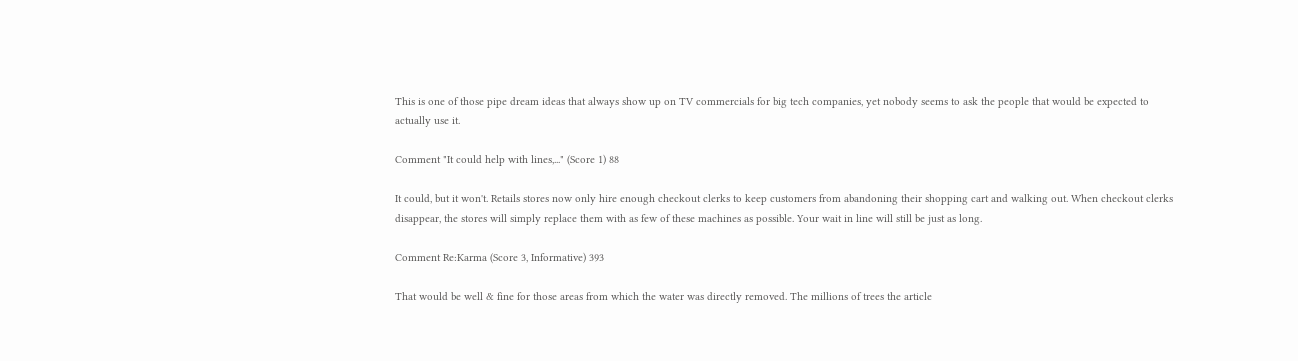This is one of those pipe dream ideas that always show up on TV commercials for big tech companies, yet nobody seems to ask the people that would be expected to actually use it.

Comment "It could help with lines,..." (Score 1) 88

It could, but it won't. Retails stores now only hire enough checkout clerks to keep customers from abandoning their shopping cart and walking out. When checkout clerks disappear, the stores will simply replace them with as few of these machines as possible. Your wait in line will still be just as long.

Comment Re:Karma (Score 3, Informative) 393

That would be well & fine for those areas from which the water was directly removed. The millions of trees the article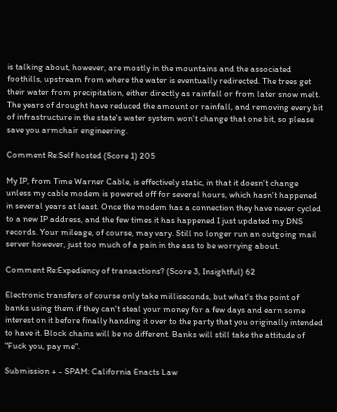is talking about, however, are mostly in the mountains and the associated foothills, upstream from where the water is eventually redirected. The trees get their water from precipitation, either directly as rainfall or from later snow melt. The years of drought have reduced the amount or rainfall, and removing every bit of infrastructure in the state's water system won't change that one bit, so please save you armchair engineering.

Comment Re:Self hosted (Score 1) 205

My IP, from Time Warner Cable, is effectively static, in that it doesn't change unless my cable modem is powered off for several hours, which hasn't happened in several years at least. Once the modem has a connection they have never cycled to a new IP address, and the few times it has happened I just updated my DNS records. Your mileage, of course, may vary. Still no longer run an outgoing mail server however, just too much of a pain in the ass to be worrying about.

Comment Re:Expediency of transactions? (Score 3, Insightful) 62

Electronic transfers of course only take milliseconds, but what's the point of banks using them if they can't steal your money for a few days and earn some interest on it before finally handing it over to the party that you originally intended to have it. Block chains will be no different. Banks will still take the attitude of "Fuck you, pay me".

Submission + - SPAM: California Enacts Law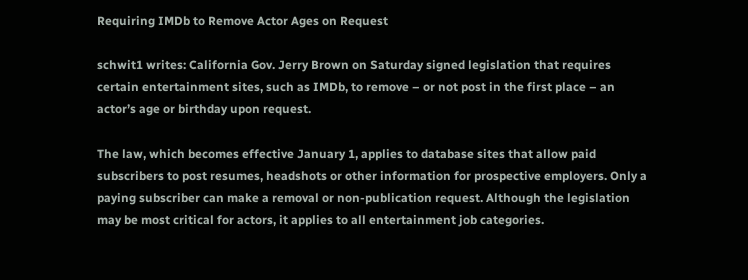Requiring IMDb to Remove Actor Ages on Request

schwit1 writes: California Gov. Jerry Brown on Saturday signed legislation that requires certain entertainment sites, such as IMDb, to remove – or not post in the first place – an actor’s age or birthday upon request.

The law, which becomes effective January 1, applies to database sites that allow paid subscribers to post resumes, headshots or other information for prospective employers. Only a paying subscriber can make a removal or non-publication request. Although the legislation may be most critical for actors, it applies to all entertainment job categories.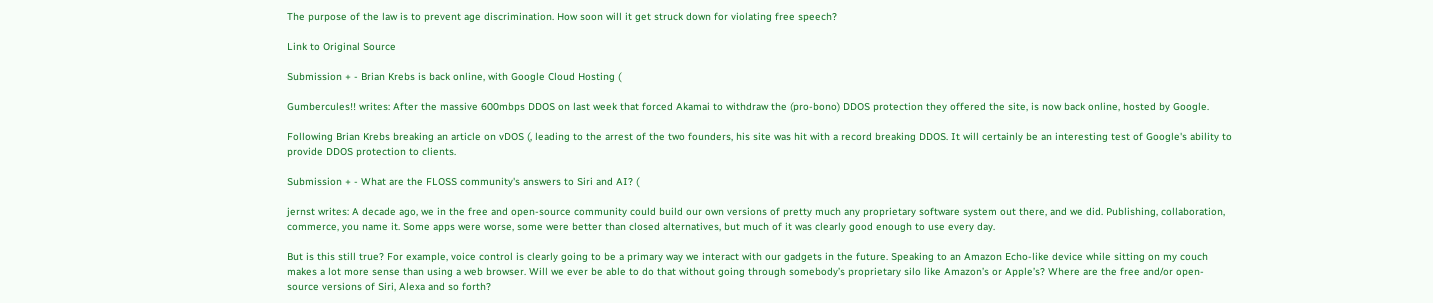The purpose of the law is to prevent age discrimination. How soon will it get struck down for violating free speech?

Link to Original Source

Submission + - Brian Krebs is back online, with Google Cloud Hosting (

Gumbercules!! writes: After the massive 600mbps DDOS on last week that forced Akamai to withdraw the (pro-bono) DDOS protection they offered the site, is now back online, hosted by Google.

Following Brian Krebs breaking an article on vDOS (, leading to the arrest of the two founders, his site was hit with a record breaking DDOS. It will certainly be an interesting test of Google's ability to provide DDOS protection to clients.

Submission + - What are the FLOSS community's answers to Siri and AI? (

jernst writes: A decade ago, we in the free and open-source community could build our own versions of pretty much any proprietary software system out there, and we did. Publishing, collaboration, commerce, you name it. Some apps were worse, some were better than closed alternatives, but much of it was clearly good enough to use every day.

But is this still true? For example, voice control is clearly going to be a primary way we interact with our gadgets in the future. Speaking to an Amazon Echo-like device while sitting on my couch makes a lot more sense than using a web browser. Will we ever be able to do that without going through somebody’s proprietary silo like Amazon’s or Apple’s? Where are the free and/or open-source versions of Siri, Alexa and so forth?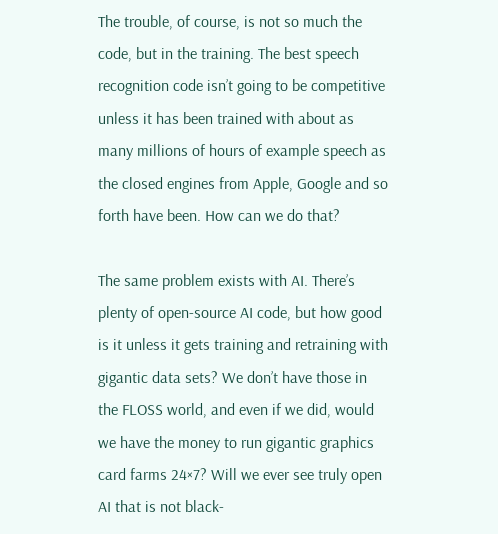The trouble, of course, is not so much the code, but in the training. The best speech recognition code isn’t going to be competitive unless it has been trained with about as many millions of hours of example speech as the closed engines from Apple, Google and so forth have been. How can we do that?

The same problem exists with AI. There’s plenty of open-source AI code, but how good is it unless it gets training and retraining with gigantic data sets? We don’t have those in the FLOSS world, and even if we did, would we have the money to run gigantic graphics card farms 24×7? Will we ever see truly open AI that is not black-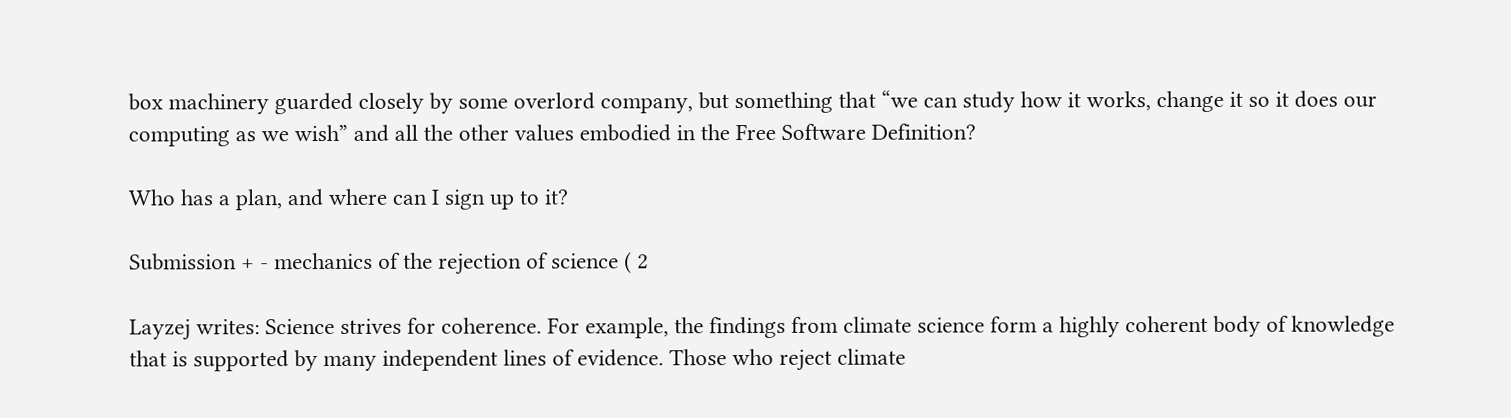box machinery guarded closely by some overlord company, but something that “we can study how it works, change it so it does our computing as we wish” and all the other values embodied in the Free Software Definition?

Who has a plan, and where can I sign up to it?

Submission + - mechanics of the rejection of science ( 2

Layzej writes: Science strives for coherence. For example, the findings from climate science form a highly coherent body of knowledge that is supported by many independent lines of evidence. Those who reject climate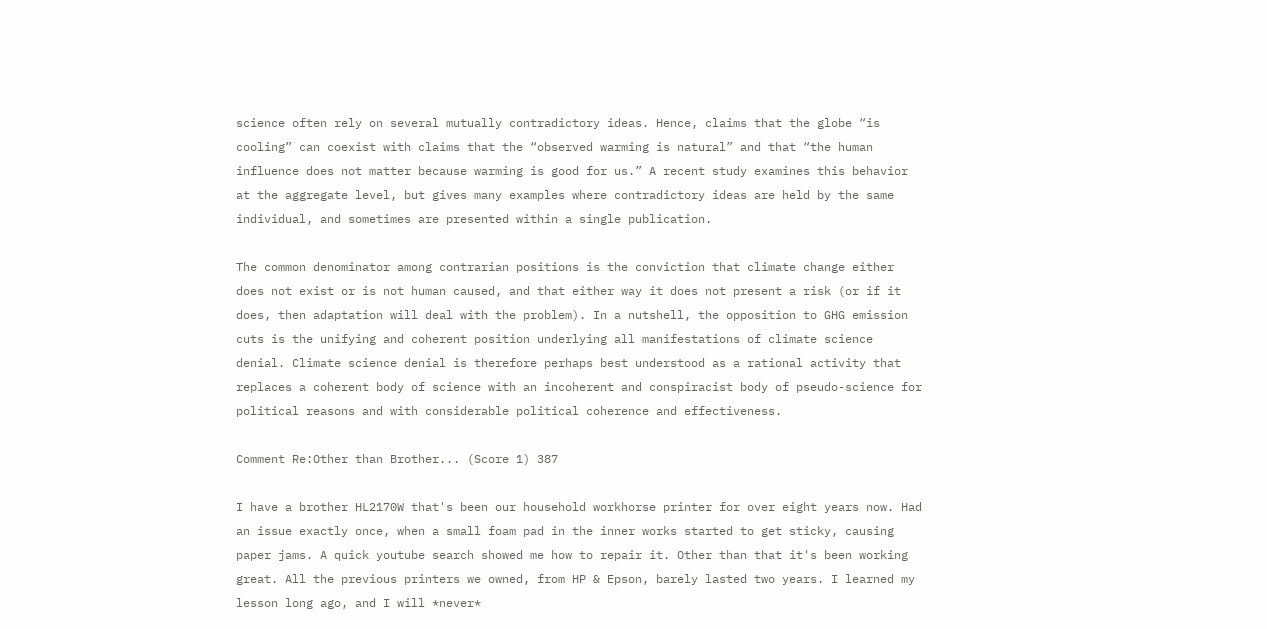science often rely on several mutually contradictory ideas. Hence, claims that the globe “is cooling” can coexist with claims that the “observed warming is natural” and that “the human influence does not matter because warming is good for us.” A recent study examines this behavior at the aggregate level, but gives many examples where contradictory ideas are held by the same individual, and sometimes are presented within a single publication.

The common denominator among contrarian positions is the conviction that climate change either does not exist or is not human caused, and that either way it does not present a risk (or if it does, then adaptation will deal with the problem). In a nutshell, the opposition to GHG emission cuts is the unifying and coherent position underlying all manifestations of climate science denial. Climate science denial is therefore perhaps best understood as a rational activity that replaces a coherent body of science with an incoherent and conspiracist body of pseudo-science for political reasons and with considerable political coherence and effectiveness.

Comment Re:Other than Brother... (Score 1) 387

I have a brother HL2170W that's been our household workhorse printer for over eight years now. Had an issue exactly once, when a small foam pad in the inner works started to get sticky, causing paper jams. A quick youtube search showed me how to repair it. Other than that it's been working great. All the previous printers we owned, from HP & Epson, barely lasted two years. I learned my lesson long ago, and I will *never*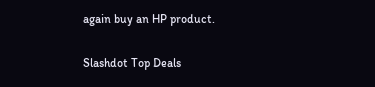again buy an HP product.

Slashdot Top Deals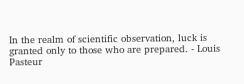In the realm of scientific observation, luck is granted only to those who are prepared. - Louis Pasteur